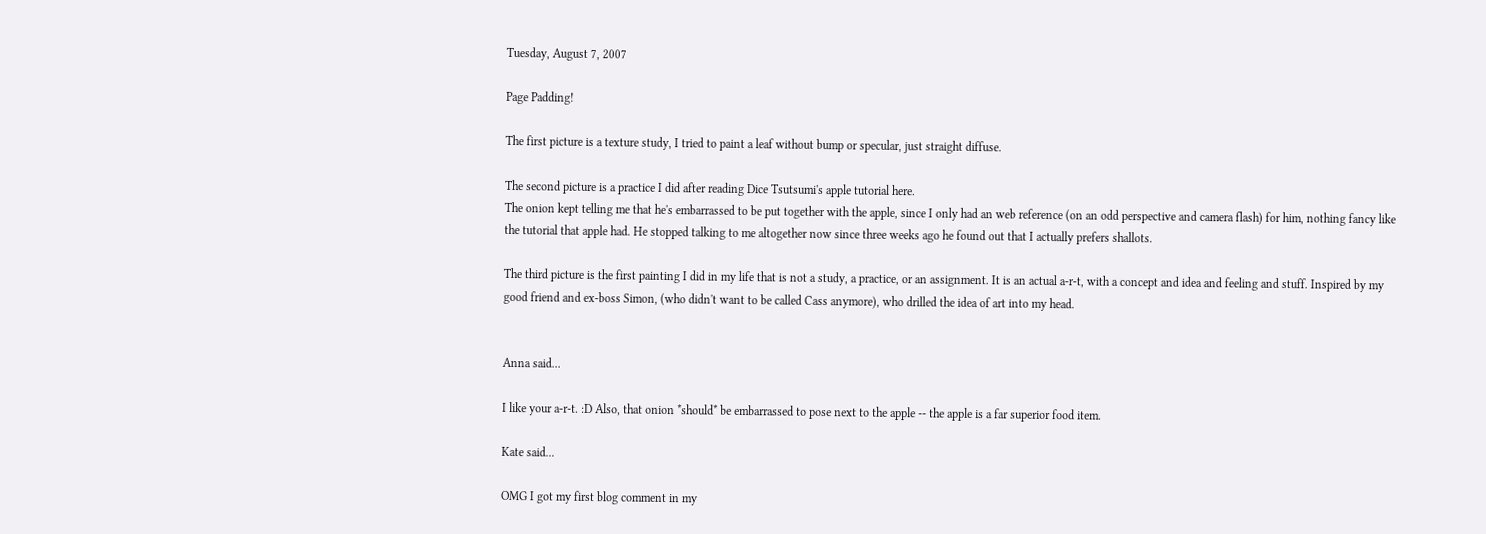Tuesday, August 7, 2007

Page Padding!

The first picture is a texture study, I tried to paint a leaf without bump or specular, just straight diffuse.

The second picture is a practice I did after reading Dice Tsutsumi's apple tutorial here.
The onion kept telling me that he's embarrassed to be put together with the apple, since I only had an web reference (on an odd perspective and camera flash) for him, nothing fancy like the tutorial that apple had. He stopped talking to me altogether now since three weeks ago he found out that I actually prefers shallots.

The third picture is the first painting I did in my life that is not a study, a practice, or an assignment. It is an actual a-r-t, with a concept and idea and feeling and stuff. Inspired by my good friend and ex-boss Simon, (who didn't want to be called Cass anymore), who drilled the idea of art into my head.


Anna said...

I like your a-r-t. :D Also, that onion *should* be embarrassed to pose next to the apple -- the apple is a far superior food item.

Kate said...

OMG I got my first blog comment in my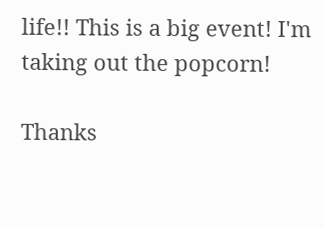life!! This is a big event! I'm taking out the popcorn!

Thanks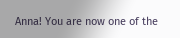Anna! You are now one of the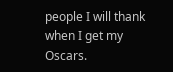people I will thank when I get my Oscars.